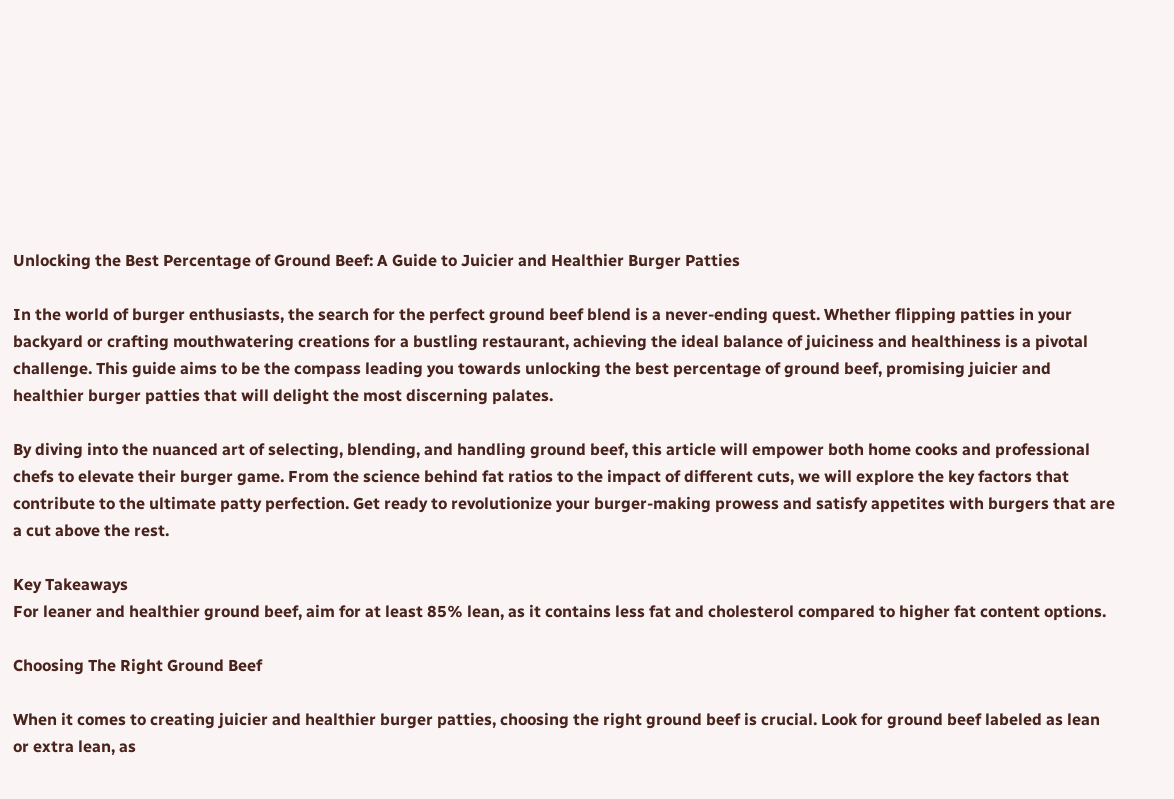Unlocking the Best Percentage of Ground Beef: A Guide to Juicier and Healthier Burger Patties

In the world of burger enthusiasts, the search for the perfect ground beef blend is a never-ending quest. Whether flipping patties in your backyard or crafting mouthwatering creations for a bustling restaurant, achieving the ideal balance of juiciness and healthiness is a pivotal challenge. This guide aims to be the compass leading you towards unlocking the best percentage of ground beef, promising juicier and healthier burger patties that will delight the most discerning palates.

By diving into the nuanced art of selecting, blending, and handling ground beef, this article will empower both home cooks and professional chefs to elevate their burger game. From the science behind fat ratios to the impact of different cuts, we will explore the key factors that contribute to the ultimate patty perfection. Get ready to revolutionize your burger-making prowess and satisfy appetites with burgers that are a cut above the rest.

Key Takeaways
For leaner and healthier ground beef, aim for at least 85% lean, as it contains less fat and cholesterol compared to higher fat content options.

Choosing The Right Ground Beef

When it comes to creating juicier and healthier burger patties, choosing the right ground beef is crucial. Look for ground beef labeled as lean or extra lean, as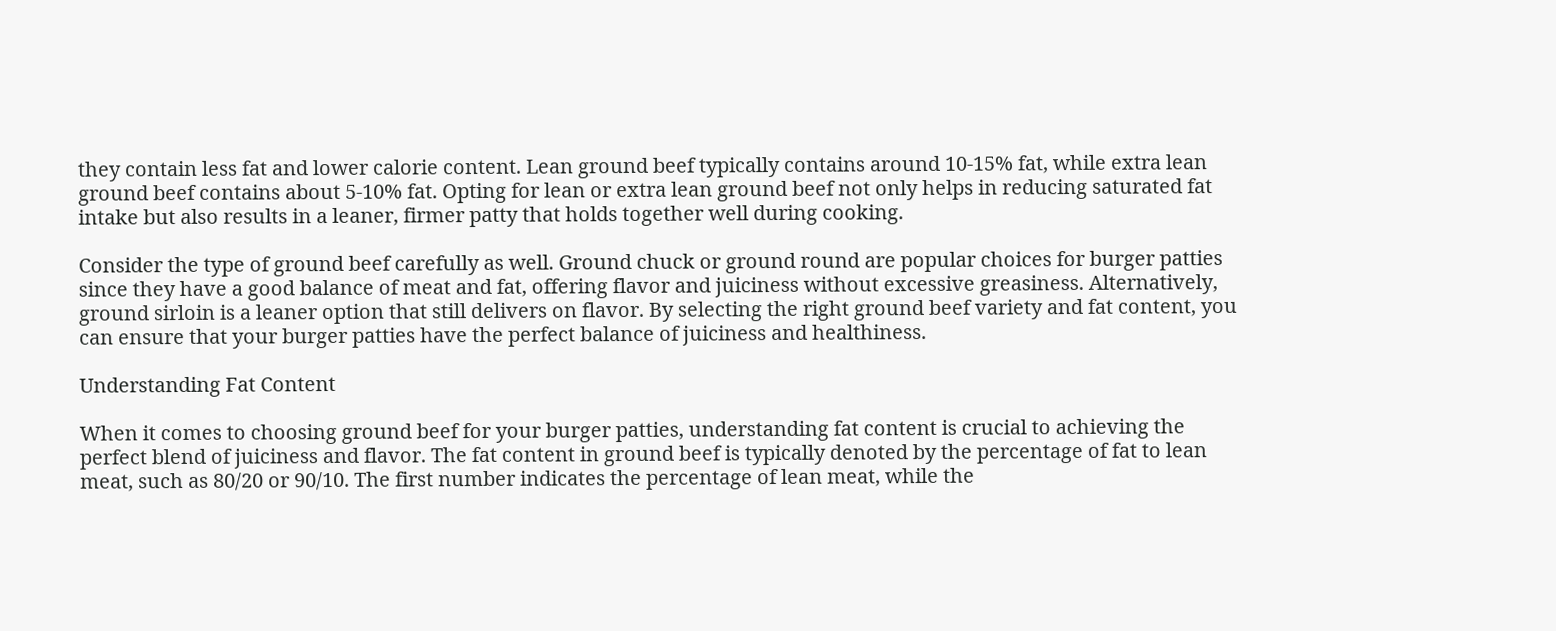they contain less fat and lower calorie content. Lean ground beef typically contains around 10-15% fat, while extra lean ground beef contains about 5-10% fat. Opting for lean or extra lean ground beef not only helps in reducing saturated fat intake but also results in a leaner, firmer patty that holds together well during cooking.

Consider the type of ground beef carefully as well. Ground chuck or ground round are popular choices for burger patties since they have a good balance of meat and fat, offering flavor and juiciness without excessive greasiness. Alternatively, ground sirloin is a leaner option that still delivers on flavor. By selecting the right ground beef variety and fat content, you can ensure that your burger patties have the perfect balance of juiciness and healthiness.

Understanding Fat Content

When it comes to choosing ground beef for your burger patties, understanding fat content is crucial to achieving the perfect blend of juiciness and flavor. The fat content in ground beef is typically denoted by the percentage of fat to lean meat, such as 80/20 or 90/10. The first number indicates the percentage of lean meat, while the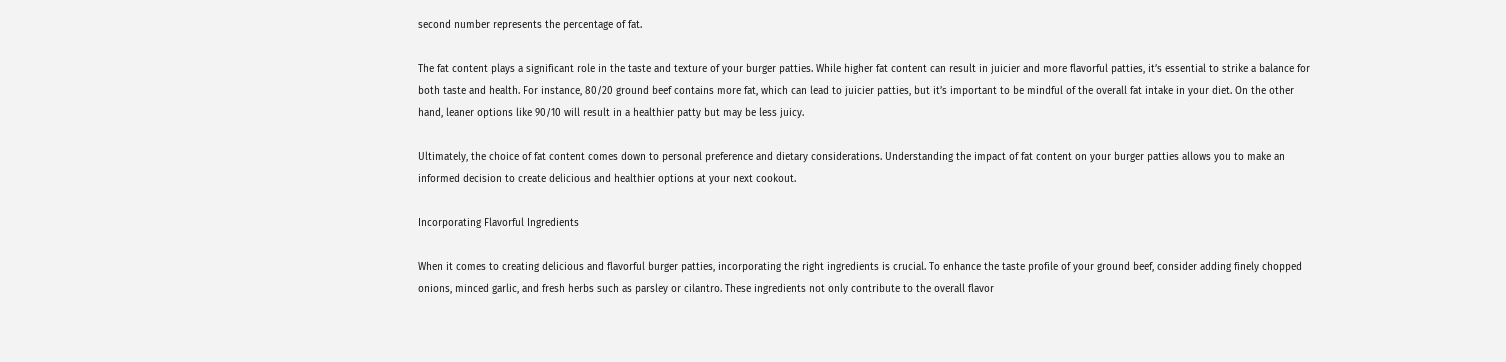second number represents the percentage of fat.

The fat content plays a significant role in the taste and texture of your burger patties. While higher fat content can result in juicier and more flavorful patties, it’s essential to strike a balance for both taste and health. For instance, 80/20 ground beef contains more fat, which can lead to juicier patties, but it’s important to be mindful of the overall fat intake in your diet. On the other hand, leaner options like 90/10 will result in a healthier patty but may be less juicy.

Ultimately, the choice of fat content comes down to personal preference and dietary considerations. Understanding the impact of fat content on your burger patties allows you to make an informed decision to create delicious and healthier options at your next cookout.

Incorporating Flavorful Ingredients

When it comes to creating delicious and flavorful burger patties, incorporating the right ingredients is crucial. To enhance the taste profile of your ground beef, consider adding finely chopped onions, minced garlic, and fresh herbs such as parsley or cilantro. These ingredients not only contribute to the overall flavor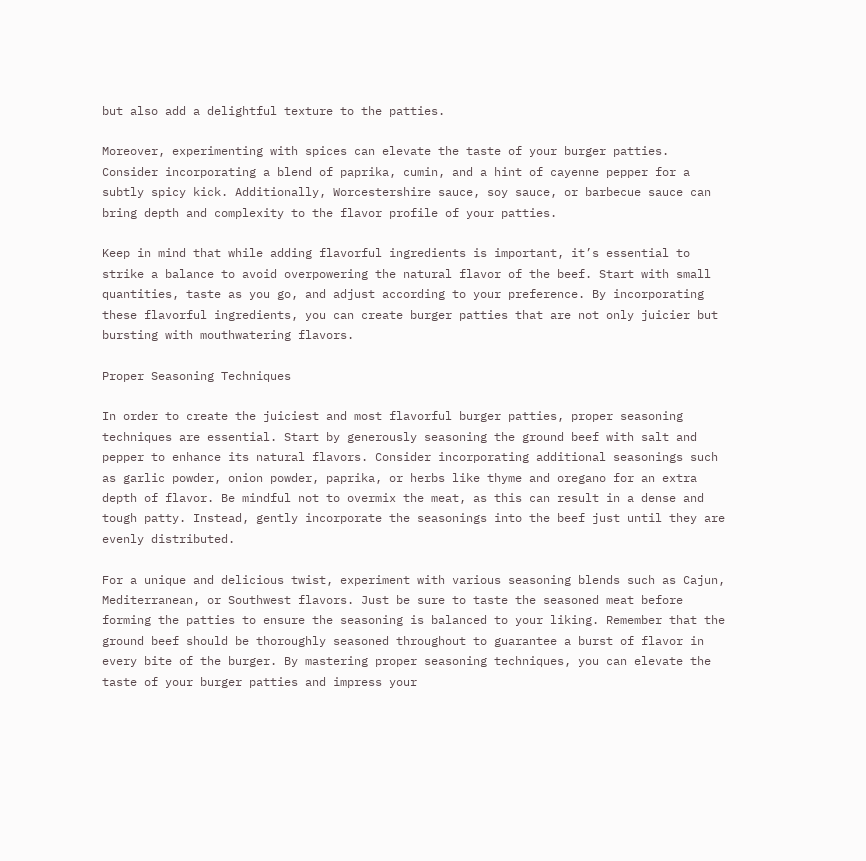but also add a delightful texture to the patties.

Moreover, experimenting with spices can elevate the taste of your burger patties. Consider incorporating a blend of paprika, cumin, and a hint of cayenne pepper for a subtly spicy kick. Additionally, Worcestershire sauce, soy sauce, or barbecue sauce can bring depth and complexity to the flavor profile of your patties.

Keep in mind that while adding flavorful ingredients is important, it’s essential to strike a balance to avoid overpowering the natural flavor of the beef. Start with small quantities, taste as you go, and adjust according to your preference. By incorporating these flavorful ingredients, you can create burger patties that are not only juicier but bursting with mouthwatering flavors.

Proper Seasoning Techniques

In order to create the juiciest and most flavorful burger patties, proper seasoning techniques are essential. Start by generously seasoning the ground beef with salt and pepper to enhance its natural flavors. Consider incorporating additional seasonings such as garlic powder, onion powder, paprika, or herbs like thyme and oregano for an extra depth of flavor. Be mindful not to overmix the meat, as this can result in a dense and tough patty. Instead, gently incorporate the seasonings into the beef just until they are evenly distributed.

For a unique and delicious twist, experiment with various seasoning blends such as Cajun, Mediterranean, or Southwest flavors. Just be sure to taste the seasoned meat before forming the patties to ensure the seasoning is balanced to your liking. Remember that the ground beef should be thoroughly seasoned throughout to guarantee a burst of flavor in every bite of the burger. By mastering proper seasoning techniques, you can elevate the taste of your burger patties and impress your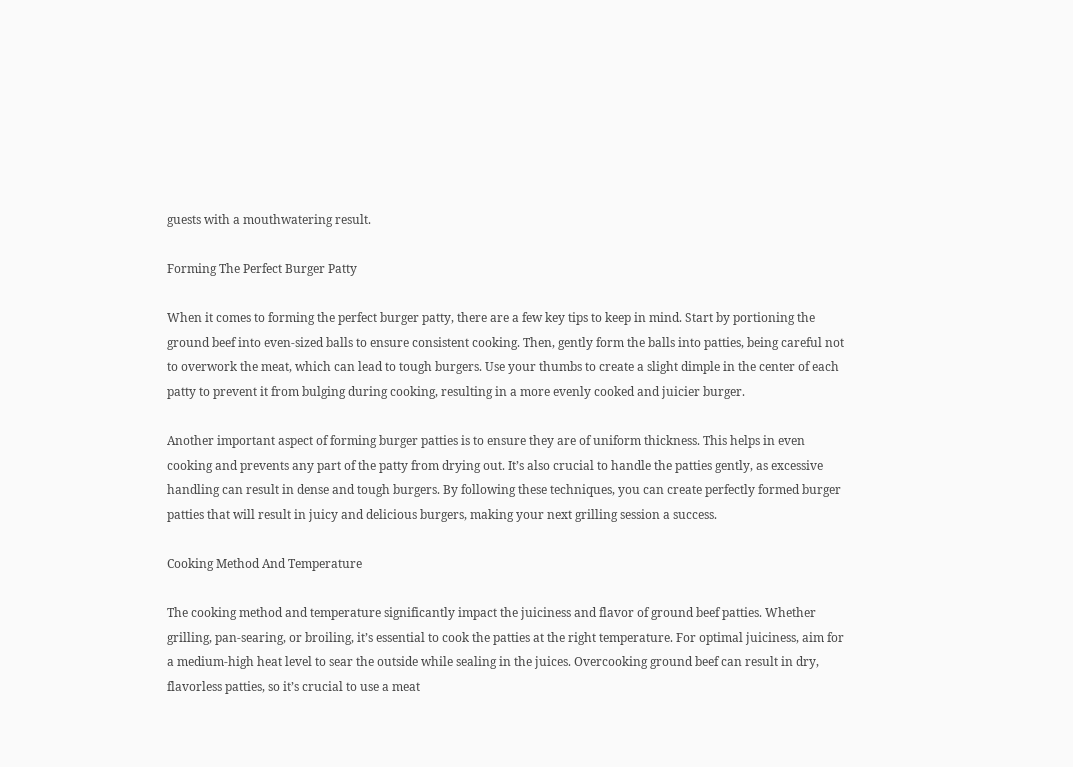guests with a mouthwatering result.

Forming The Perfect Burger Patty

When it comes to forming the perfect burger patty, there are a few key tips to keep in mind. Start by portioning the ground beef into even-sized balls to ensure consistent cooking. Then, gently form the balls into patties, being careful not to overwork the meat, which can lead to tough burgers. Use your thumbs to create a slight dimple in the center of each patty to prevent it from bulging during cooking, resulting in a more evenly cooked and juicier burger.

Another important aspect of forming burger patties is to ensure they are of uniform thickness. This helps in even cooking and prevents any part of the patty from drying out. It’s also crucial to handle the patties gently, as excessive handling can result in dense and tough burgers. By following these techniques, you can create perfectly formed burger patties that will result in juicy and delicious burgers, making your next grilling session a success.

Cooking Method And Temperature

The cooking method and temperature significantly impact the juiciness and flavor of ground beef patties. Whether grilling, pan-searing, or broiling, it’s essential to cook the patties at the right temperature. For optimal juiciness, aim for a medium-high heat level to sear the outside while sealing in the juices. Overcooking ground beef can result in dry, flavorless patties, so it’s crucial to use a meat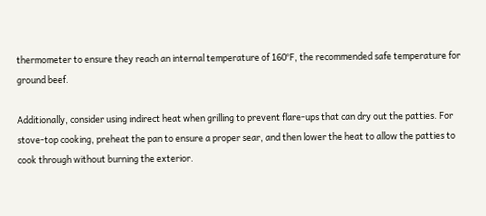thermometer to ensure they reach an internal temperature of 160°F, the recommended safe temperature for ground beef.

Additionally, consider using indirect heat when grilling to prevent flare-ups that can dry out the patties. For stove-top cooking, preheat the pan to ensure a proper sear, and then lower the heat to allow the patties to cook through without burning the exterior.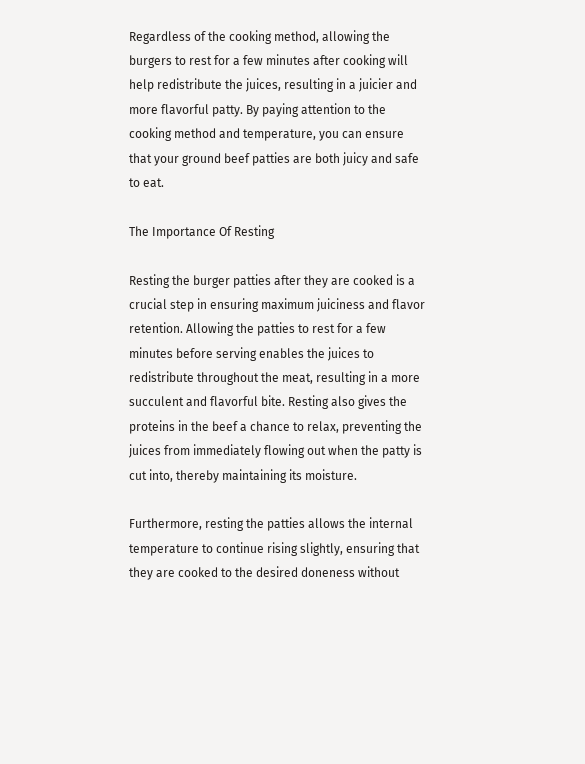Regardless of the cooking method, allowing the burgers to rest for a few minutes after cooking will help redistribute the juices, resulting in a juicier and more flavorful patty. By paying attention to the cooking method and temperature, you can ensure that your ground beef patties are both juicy and safe to eat.

The Importance Of Resting

Resting the burger patties after they are cooked is a crucial step in ensuring maximum juiciness and flavor retention. Allowing the patties to rest for a few minutes before serving enables the juices to redistribute throughout the meat, resulting in a more succulent and flavorful bite. Resting also gives the proteins in the beef a chance to relax, preventing the juices from immediately flowing out when the patty is cut into, thereby maintaining its moisture.

Furthermore, resting the patties allows the internal temperature to continue rising slightly, ensuring that they are cooked to the desired doneness without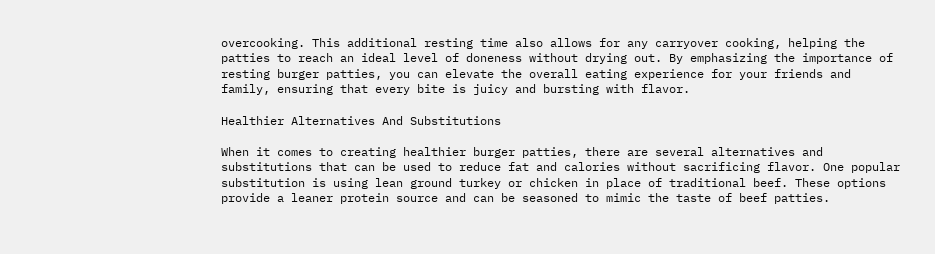overcooking. This additional resting time also allows for any carryover cooking, helping the patties to reach an ideal level of doneness without drying out. By emphasizing the importance of resting burger patties, you can elevate the overall eating experience for your friends and family, ensuring that every bite is juicy and bursting with flavor.

Healthier Alternatives And Substitutions

When it comes to creating healthier burger patties, there are several alternatives and substitutions that can be used to reduce fat and calories without sacrificing flavor. One popular substitution is using lean ground turkey or chicken in place of traditional beef. These options provide a leaner protein source and can be seasoned to mimic the taste of beef patties.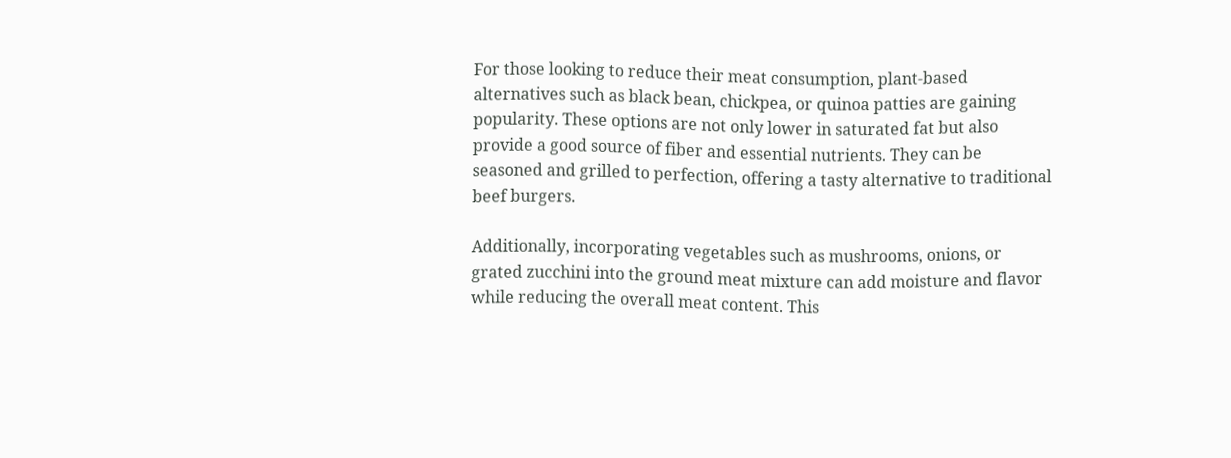For those looking to reduce their meat consumption, plant-based alternatives such as black bean, chickpea, or quinoa patties are gaining popularity. These options are not only lower in saturated fat but also provide a good source of fiber and essential nutrients. They can be seasoned and grilled to perfection, offering a tasty alternative to traditional beef burgers.

Additionally, incorporating vegetables such as mushrooms, onions, or grated zucchini into the ground meat mixture can add moisture and flavor while reducing the overall meat content. This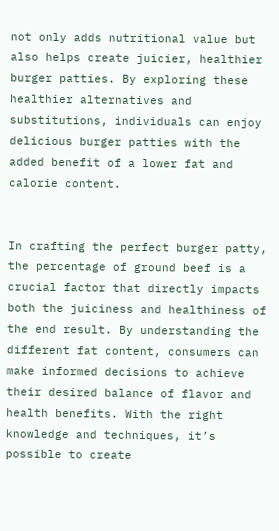not only adds nutritional value but also helps create juicier, healthier burger patties. By exploring these healthier alternatives and substitutions, individuals can enjoy delicious burger patties with the added benefit of a lower fat and calorie content.


In crafting the perfect burger patty, the percentage of ground beef is a crucial factor that directly impacts both the juiciness and healthiness of the end result. By understanding the different fat content, consumers can make informed decisions to achieve their desired balance of flavor and health benefits. With the right knowledge and techniques, it’s possible to create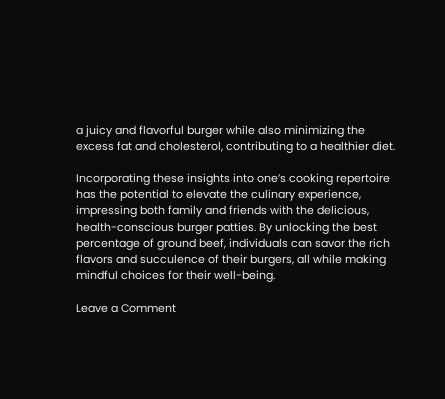a juicy and flavorful burger while also minimizing the excess fat and cholesterol, contributing to a healthier diet.

Incorporating these insights into one’s cooking repertoire has the potential to elevate the culinary experience, impressing both family and friends with the delicious, health-conscious burger patties. By unlocking the best percentage of ground beef, individuals can savor the rich flavors and succulence of their burgers, all while making mindful choices for their well-being.

Leave a Comment